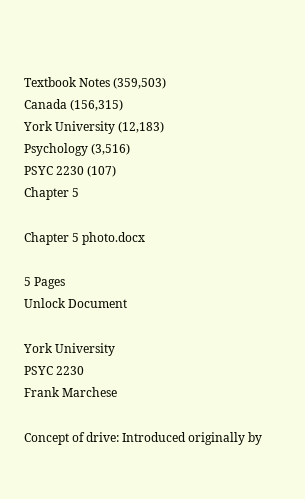Textbook Notes (359,503)
Canada (156,315)
York University (12,183)
Psychology (3,516)
PSYC 2230 (107)
Chapter 5

Chapter 5 photo.docx

5 Pages
Unlock Document

York University
PSYC 2230
Frank Marchese

Concept of drive: Introduced originally by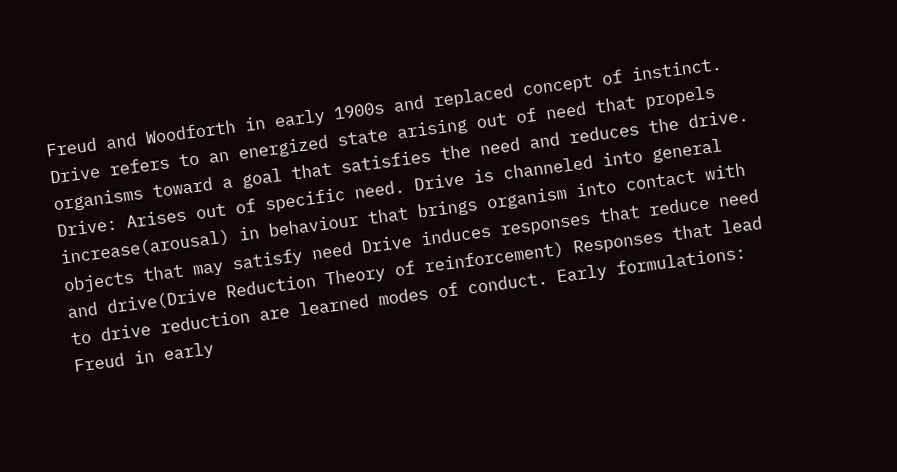Freud and Woodforth in early 1900s and replaced concept of instinct. Drive refers to an energized state arising out of need that propels organisms toward a goal that satisfies the need and reduces the drive. Drive: Arises out of specific need. Drive is channeled into general increase(arousal) in behaviour that brings organism into contact with objects that may satisfy need Drive induces responses that reduce need and drive(Drive Reduction Theory of reinforcement) Responses that lead to drive reduction are learned modes of conduct. Early formulations: Freud in early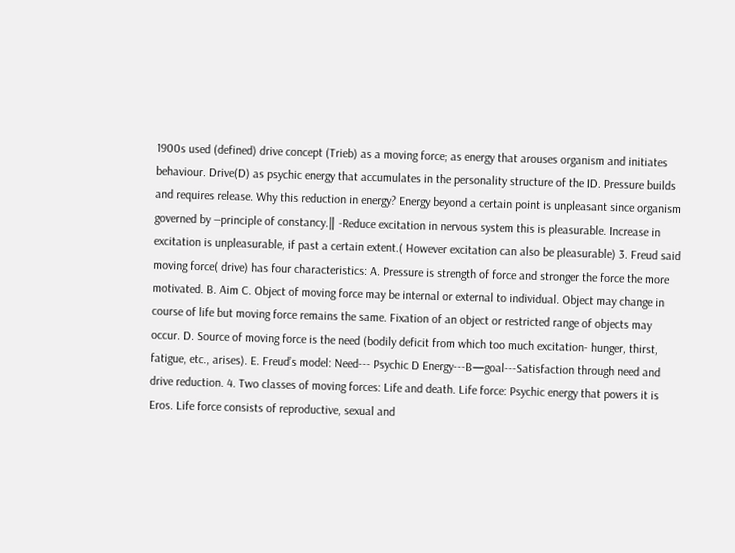1900s used (defined) drive concept (Trieb) as a moving force; as energy that arouses organism and initiates behaviour. Drive(D) as psychic energy that accumulates in the personality structure of the ID. Pressure builds and requires release. Why this reduction in energy? Energy beyond a certain point is unpleasant since organism governed by ―principle of constancy.‖ -Reduce excitation in nervous system this is pleasurable. Increase in excitation is unpleasurable, if past a certain extent.( However excitation can also be pleasurable) 3. Freud said moving force( drive) has four characteristics: A. Pressure is strength of force and stronger the force the more motivated. B. Aim C. Object of moving force may be internal or external to individual. Object may change in course of life but moving force remains the same. Fixation of an object or restricted range of objects may occur. D. Source of moving force is the need (bodily deficit from which too much excitation- hunger, thirst, fatigue, etc., arises). E. Freud’s model: Need--- Psychic D Energy---B—goal---Satisfaction through need and drive reduction. 4. Two classes of moving forces: Life and death. Life force: Psychic energy that powers it is Eros. Life force consists of reproductive, sexual and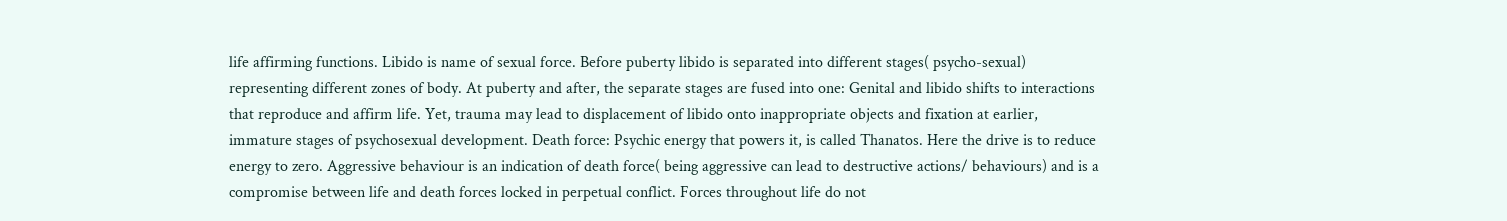life affirming functions. Libido is name of sexual force. Before puberty libido is separated into different stages( psycho-sexual) representing different zones of body. At puberty and after, the separate stages are fused into one: Genital and libido shifts to interactions that reproduce and affirm life. Yet, trauma may lead to displacement of libido onto inappropriate objects and fixation at earlier, immature stages of psychosexual development. Death force: Psychic energy that powers it, is called Thanatos. Here the drive is to reduce energy to zero. Aggressive behaviour is an indication of death force( being aggressive can lead to destructive actions/ behaviours) and is a compromise between life and death forces locked in perpetual conflict. Forces throughout life do not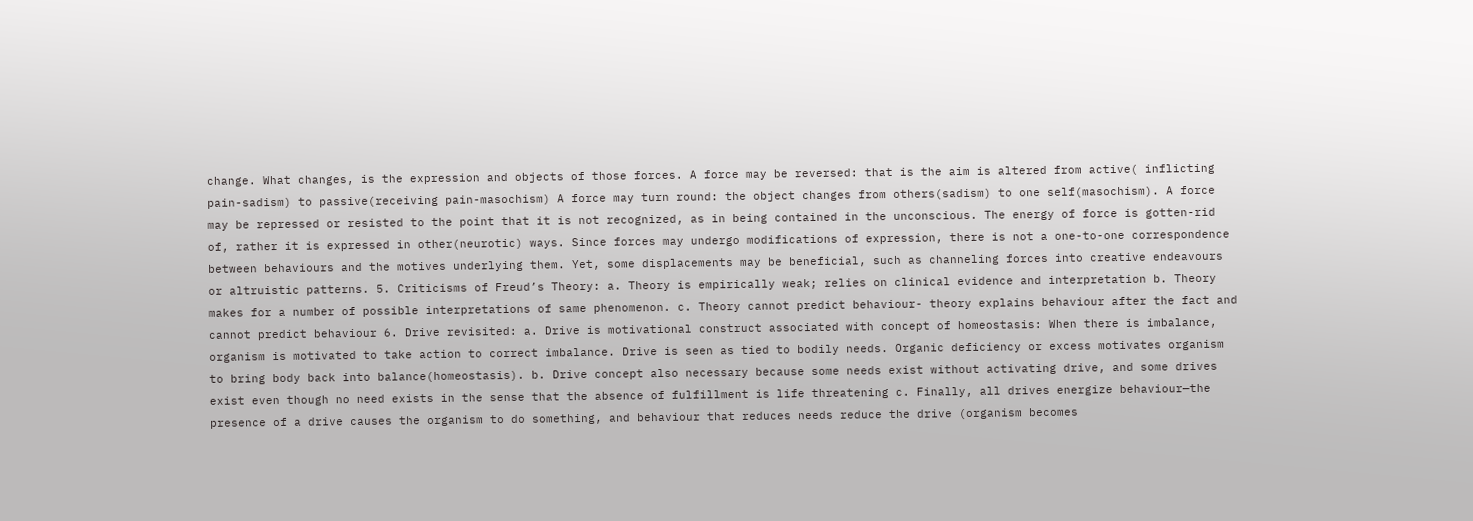change. What changes, is the expression and objects of those forces. A force may be reversed: that is the aim is altered from active( inflicting pain-sadism) to passive(receiving pain-masochism) A force may turn round: the object changes from others(sadism) to one self(masochism). A force may be repressed or resisted to the point that it is not recognized, as in being contained in the unconscious. The energy of force is gotten-rid of, rather it is expressed in other(neurotic) ways. Since forces may undergo modifications of expression, there is not a one-to-one correspondence between behaviours and the motives underlying them. Yet, some displacements may be beneficial, such as channeling forces into creative endeavours or altruistic patterns. 5. Criticisms of Freud’s Theory: a. Theory is empirically weak; relies on clinical evidence and interpretation b. Theory makes for a number of possible interpretations of same phenomenon. c. Theory cannot predict behaviour- theory explains behaviour after the fact and cannot predict behaviour 6. Drive revisited: a. Drive is motivational construct associated with concept of homeostasis: When there is imbalance, organism is motivated to take action to correct imbalance. Drive is seen as tied to bodily needs. Organic deficiency or excess motivates organism to bring body back into balance(homeostasis). b. Drive concept also necessary because some needs exist without activating drive, and some drives exist even though no need exists in the sense that the absence of fulfillment is life threatening c. Finally, all drives energize behaviour—the presence of a drive causes the organism to do something, and behaviour that reduces needs reduce the drive (organism becomes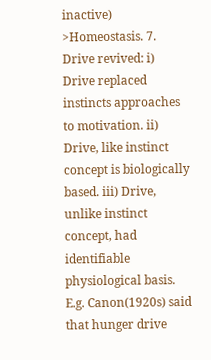inactive) >Homeostasis. 7. Drive revived: i) Drive replaced instincts approaches to motivation. ii) Drive, like instinct concept is biologically based. iii) Drive, unlike instinct concept, had identifiable physiological basis. E.g. Canon(1920s) said that hunger drive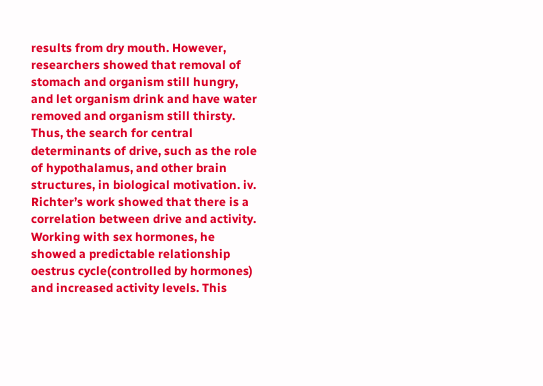results from dry mouth. However, researchers showed that removal of stomach and organism still hungry, and let organism drink and have water removed and organism still thirsty. Thus, the search for central determinants of drive, such as the role of hypothalamus, and other brain structures, in biological motivation. iv. Richter’s work showed that there is a correlation between drive and activity. Working with sex hormones, he showed a predictable relationship oestrus cycle(controlled by hormones) and increased activity levels. This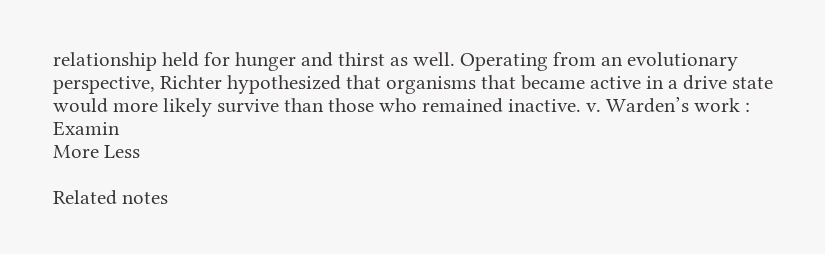relationship held for hunger and thirst as well. Operating from an evolutionary perspective, Richter hypothesized that organisms that became active in a drive state would more likely survive than those who remained inactive. v. Warden’s work : Examin
More Less

Related notes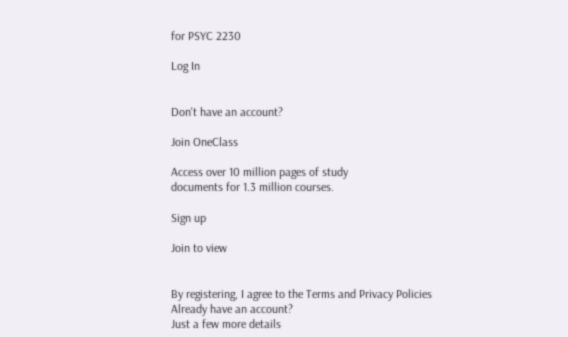for PSYC 2230

Log In


Don't have an account?

Join OneClass

Access over 10 million pages of study
documents for 1.3 million courses.

Sign up

Join to view


By registering, I agree to the Terms and Privacy Policies
Already have an account?
Just a few more details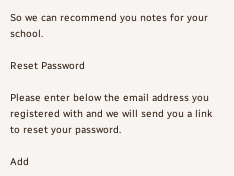So we can recommend you notes for your school.

Reset Password

Please enter below the email address you registered with and we will send you a link to reset your password.

Add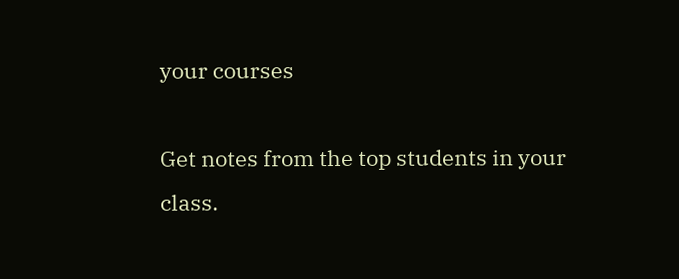your courses

Get notes from the top students in your class.